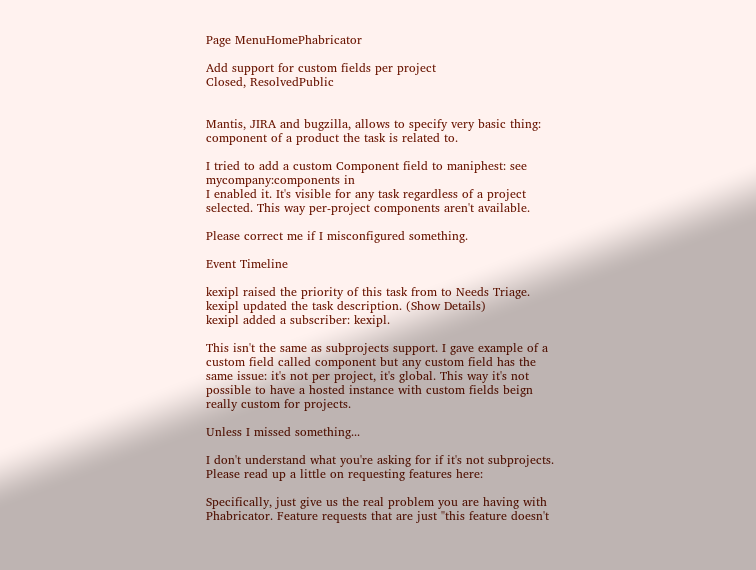Page MenuHomePhabricator

Add support for custom fields per project
Closed, ResolvedPublic


Mantis, JIRA and bugzilla, allows to specify very basic thing: component of a product the task is related to.

I tried to add a custom Component field to maniphest: see mycompany:components in
I enabled it. It's visible for any task regardless of a project selected. This way per-project components aren't available.

Please correct me if I misconfigured something.

Event Timeline

kexipl raised the priority of this task from to Needs Triage.
kexipl updated the task description. (Show Details)
kexipl added a subscriber: kexipl.

This isn't the same as subprojects support. I gave example of a custom field called component but any custom field has the same issue: it's not per project, it's global. This way it's not possible to have a hosted instance with custom fields beign really custom for projects.

Unless I missed something...

I don't understand what you're asking for if it's not subprojects. Please read up a little on requesting features here:

Specifically, just give us the real problem you are having with Phabricator. Feature requests that are just "this feature doesn't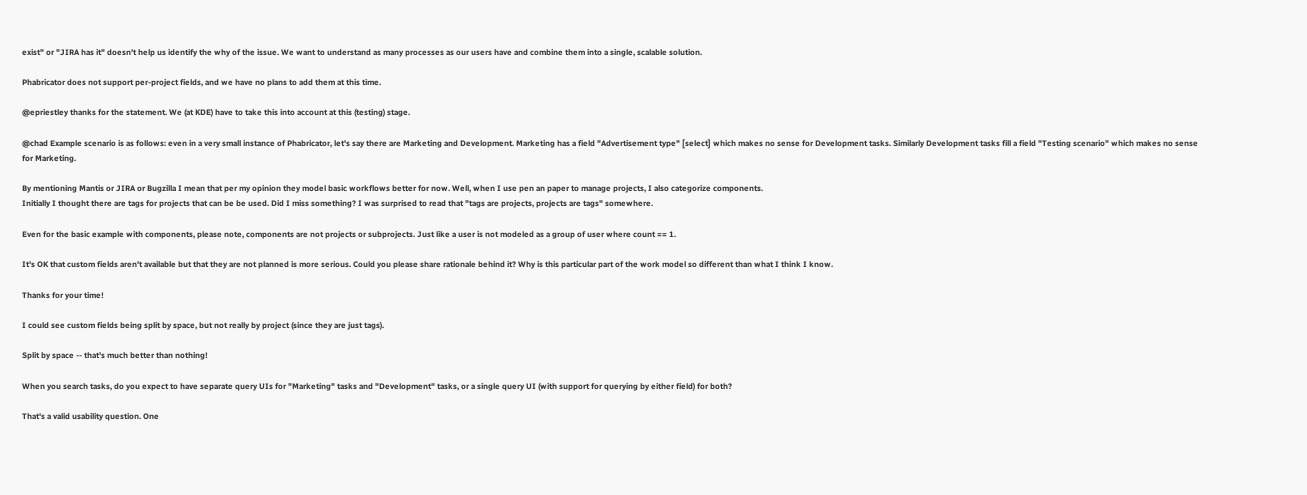exist" or "JIRA has it" doesn't help us identify the why of the issue. We want to understand as many processes as our users have and combine them into a single, scalable solution.

Phabricator does not support per-project fields, and we have no plans to add them at this time.

@epriestley thanks for the statement. We (at KDE) have to take this into account at this (testing) stage.

@chad Example scenario is as follows: even in a very small instance of Phabricator, let's say there are Marketing and Development. Marketing has a field "Advertisement type" [select] which makes no sense for Development tasks. Similarly Development tasks fill a field "Testing scenario" which makes no sense for Marketing.

By mentioning Mantis or JIRA or Bugzilla I mean that per my opinion they model basic workflows better for now. Well, when I use pen an paper to manage projects, I also categorize components.
Initially I thought there are tags for projects that can be be used. Did I miss something? I was surprised to read that "tags are projects, projects are tags" somewhere.

Even for the basic example with components, please note, components are not projects or subprojects. Just like a user is not modeled as a group of user where count == 1.

It's OK that custom fields aren't available but that they are not planned is more serious. Could you please share rationale behind it? Why is this particular part of the work model so different than what I think I know.

Thanks for your time!

I could see custom fields being split by space, but not really by project (since they are just tags).

Split by space -- that's much better than nothing!

When you search tasks, do you expect to have separate query UIs for "Marketing" tasks and "Development" tasks, or a single query UI (with support for querying by either field) for both?

That's a valid usability question. One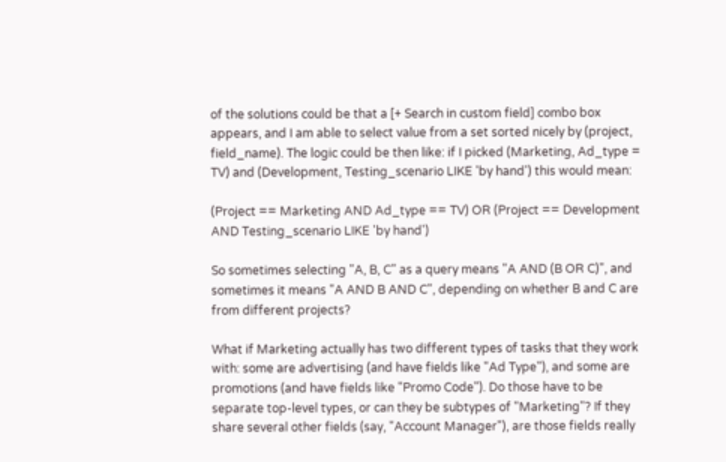of the solutions could be that a [+ Search in custom field] combo box appears, and I am able to select value from a set sorted nicely by (project, field_name). The logic could be then like: if I picked (Marketing, Ad_type = TV) and (Development, Testing_scenario LIKE 'by hand') this would mean:

(Project == Marketing AND Ad_type == TV) OR (Project == Development AND Testing_scenario LIKE 'by hand')

So sometimes selecting "A, B, C" as a query means "A AND (B OR C)", and sometimes it means "A AND B AND C", depending on whether B and C are from different projects?

What if Marketing actually has two different types of tasks that they work with: some are advertising (and have fields like "Ad Type"), and some are promotions (and have fields like "Promo Code"). Do those have to be separate top-level types, or can they be subtypes of "Marketing"? If they share several other fields (say, "Account Manager"), are those fields really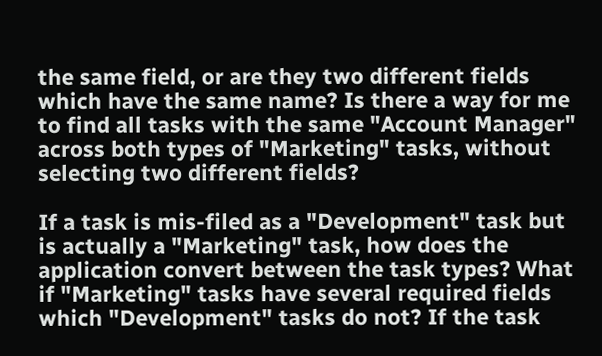the same field, or are they two different fields which have the same name? Is there a way for me to find all tasks with the same "Account Manager" across both types of "Marketing" tasks, without selecting two different fields?

If a task is mis-filed as a "Development" task but is actually a "Marketing" task, how does the application convert between the task types? What if "Marketing" tasks have several required fields which "Development" tasks do not? If the task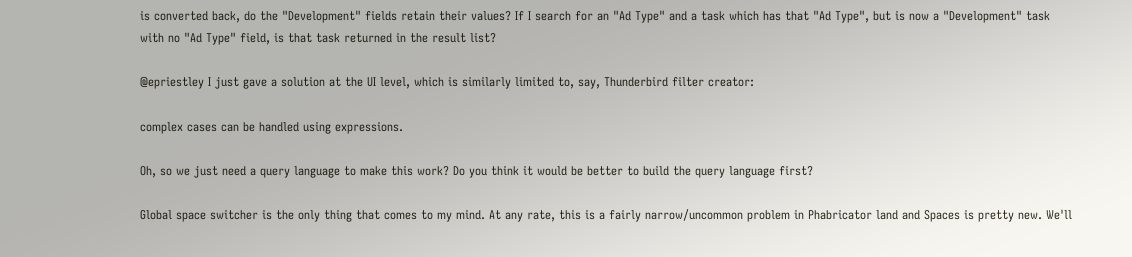is converted back, do the "Development" fields retain their values? If I search for an "Ad Type" and a task which has that "Ad Type", but is now a "Development" task with no "Ad Type" field, is that task returned in the result list?

@epriestley I just gave a solution at the UI level, which is similarly limited to, say, Thunderbird filter creator:

complex cases can be handled using expressions.

Oh, so we just need a query language to make this work? Do you think it would be better to build the query language first?

Global space switcher is the only thing that comes to my mind. At any rate, this is a fairly narrow/uncommon problem in Phabricator land and Spaces is pretty new. We'll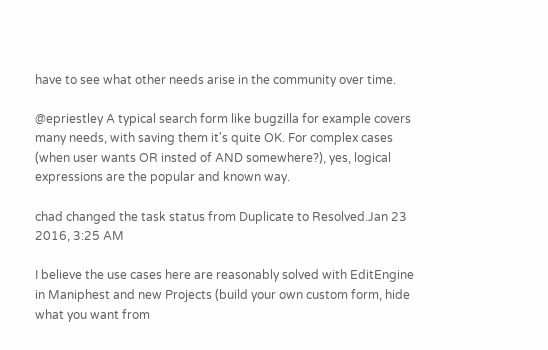have to see what other needs arise in the community over time.

@epriestley A typical search form like bugzilla for example covers many needs, with saving them it's quite OK. For complex cases (when user wants OR insted of AND somewhere?), yes, logical expressions are the popular and known way.

chad changed the task status from Duplicate to Resolved.Jan 23 2016, 3:25 AM

I believe the use cases here are reasonably solved with EditEngine in Maniphest and new Projects (build your own custom form, hide what you want from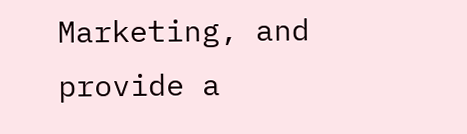Marketing, and provide a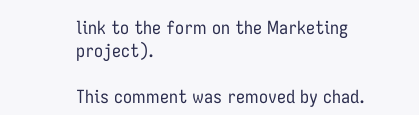link to the form on the Marketing project).

This comment was removed by chad.